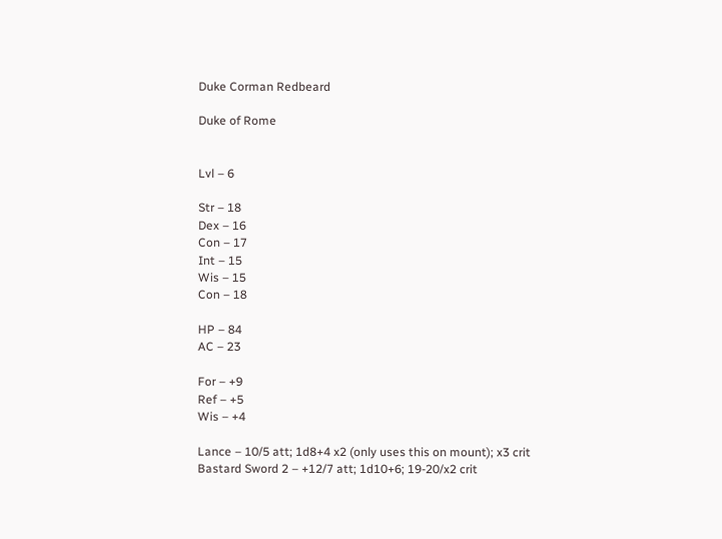Duke Corman Redbeard

Duke of Rome


Lvl – 6

Str – 18
Dex – 16
Con – 17
Int – 15
Wis – 15
Con – 18

HP – 84
AC – 23

For – +9
Ref – +5
Wis – +4

Lance – 10/5 att; 1d8+4 x2 (only uses this on mount); x3 crit
Bastard Sword 2 – +12/7 att; 1d10+6; 19-20/x2 crit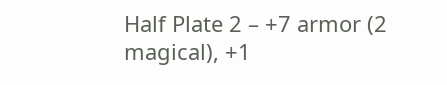Half Plate 2 – +7 armor (2 magical), +1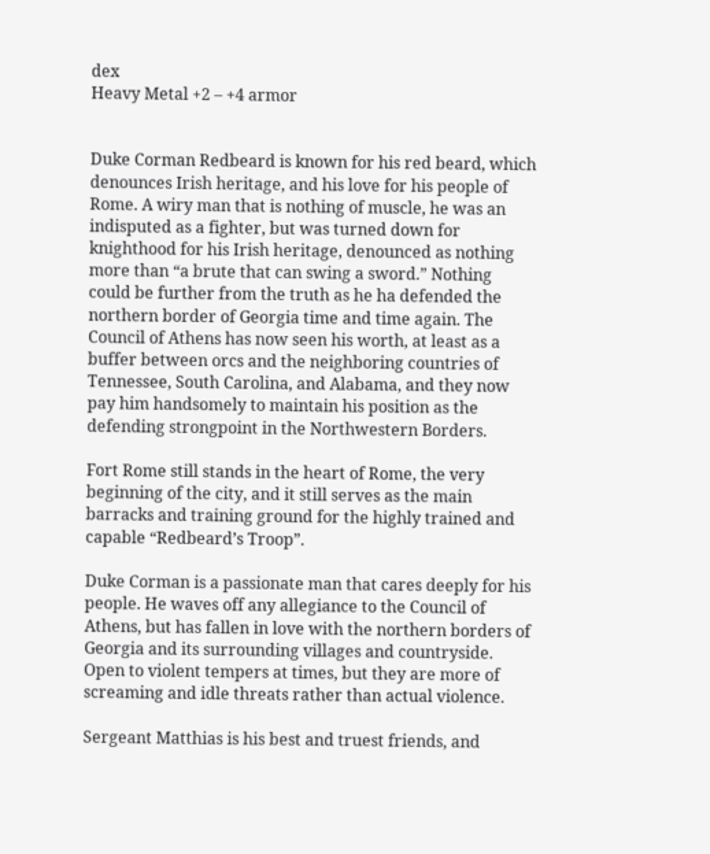dex
Heavy Metal +2 – +4 armor


Duke Corman Redbeard is known for his red beard, which denounces Irish heritage, and his love for his people of Rome. A wiry man that is nothing of muscle, he was an indisputed as a fighter, but was turned down for knighthood for his Irish heritage, denounced as nothing more than “a brute that can swing a sword.” Nothing could be further from the truth as he ha defended the northern border of Georgia time and time again. The Council of Athens has now seen his worth, at least as a buffer between orcs and the neighboring countries of Tennessee, South Carolina, and Alabama, and they now pay him handsomely to maintain his position as the defending strongpoint in the Northwestern Borders.

Fort Rome still stands in the heart of Rome, the very beginning of the city, and it still serves as the main barracks and training ground for the highly trained and capable “Redbeard’s Troop”.

Duke Corman is a passionate man that cares deeply for his people. He waves off any allegiance to the Council of Athens, but has fallen in love with the northern borders of Georgia and its surrounding villages and countryside. Open to violent tempers at times, but they are more of screaming and idle threats rather than actual violence.

Sergeant Matthias is his best and truest friends, and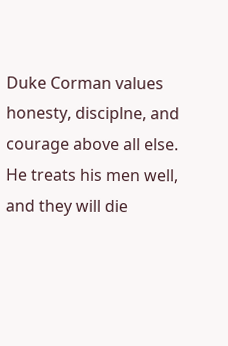Duke Corman values honesty, disciplne, and courage above all else. He treats his men well, and they will die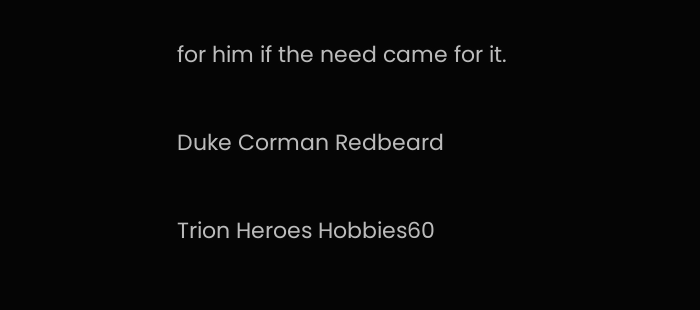for him if the need came for it.

Duke Corman Redbeard

Trion Heroes Hobbies60